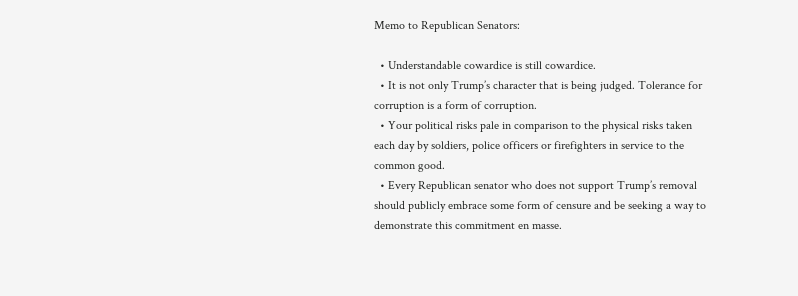Memo to Republican Senators:

  • Understandable cowardice is still cowardice.
  • It is not only Trump’s character that is being judged. Tolerance for corruption is a form of corruption.
  • Your political risks pale in comparison to the physical risks taken each day by soldiers, police officers or firefighters in service to the common good.
  • Every Republican senator who does not support Trump’s removal should publicly embrace some form of censure and be seeking a way to demonstrate this commitment en masse.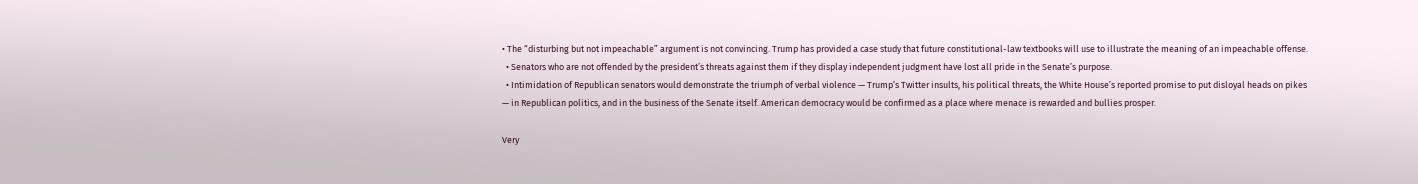• The “disturbing but not impeachable” argument is not convincing. Trump has provided a case study that future constitutional-law textbooks will use to illustrate the meaning of an impeachable offense.
  • Senators who are not offended by the president’s threats against them if they display independent judgment have lost all pride in the Senate’s purpose.
  • Intimidation of Republican senators would demonstrate the triumph of verbal violence — Trump’s Twitter insults, his political threats, the White House’s reported promise to put disloyal heads on pikes — in Republican politics, and in the business of the Senate itself. American democracy would be confirmed as a place where menace is rewarded and bullies prosper.

Very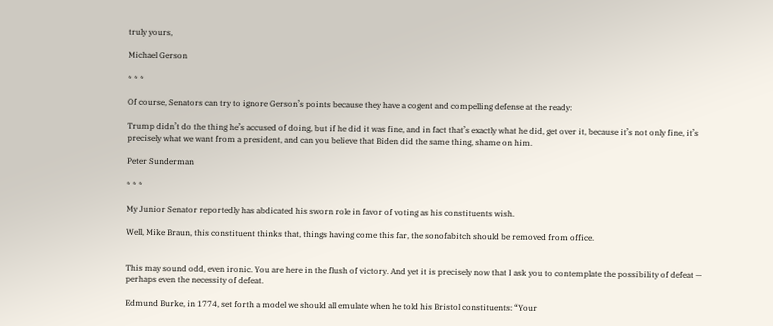truly yours,

Michael Gerson

* * *

Of course, Senators can try to ignore Gerson’s points because they have a cogent and compelling defense at the ready:

Trump didn’t do the thing he’s accused of doing, but if he did it was fine, and in fact that’s exactly what he did, get over it, because it’s not only fine, it’s precisely what we want from a president, and can you believe that Biden did the same thing, shame on him.

Peter Sunderman

* * *

My Junior Senator reportedly has abdicated his sworn role in favor of voting as his constituents wish.

Well, Mike Braun, this constituent thinks that, things having come this far, the sonofabitch should be removed from office.


This may sound odd, even ironic. You are here in the flush of victory. And yet it is precisely now that I ask you to contemplate the possibility of defeat — perhaps even the necessity of defeat.

Edmund Burke, in 1774, set forth a model we should all emulate when he told his Bristol constituents: “Your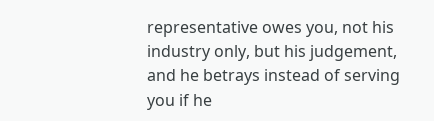representative owes you, not his industry only, but his judgement, and he betrays instead of serving you if he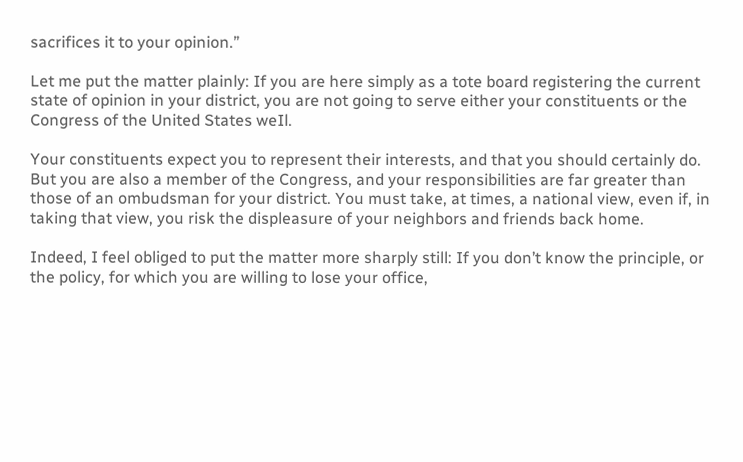sacrifices it to your opinion.”

Let me put the matter plainly: If you are here simply as a tote board registering the current state of opinion in your district, you are not going to serve either your constituents or the Congress of the United States weIl.

Your constituents expect you to represent their interests, and that you should certainly do. But you are also a member of the Congress, and your responsibilities are far greater than those of an ombudsman for your district. You must take, at times, a national view, even if, in taking that view, you risk the displeasure of your neighbors and friends back home.

Indeed, I feel obliged to put the matter more sharply still: If you don’t know the principle, or the policy, for which you are willing to lose your office,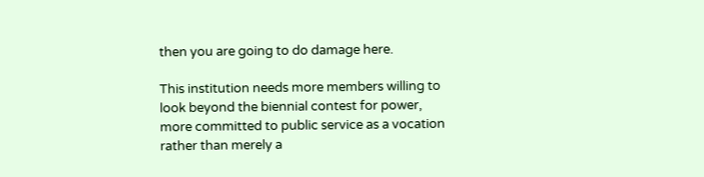then you are going to do damage here.

This institution needs more members willing to look beyond the biennial contest for power, more committed to public service as a vocation rather than merely a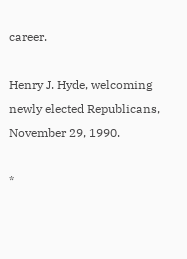career.

Henry J. Hyde, welcoming newly elected Republicans, November 29, 1990.

*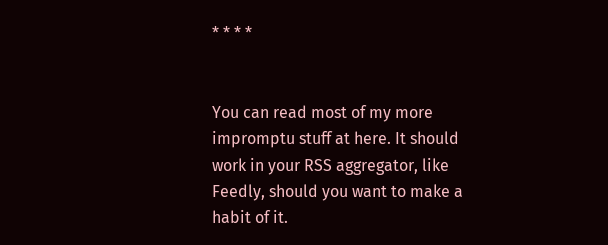* * * *


You can read most of my more impromptu stuff at here. It should work in your RSS aggregator, like Feedly, should you want to make a habit of it.